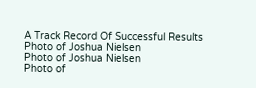A Track Record Of Successful Results
Photo of Joshua Nielsen
Photo of Joshua Nielsen
Photo of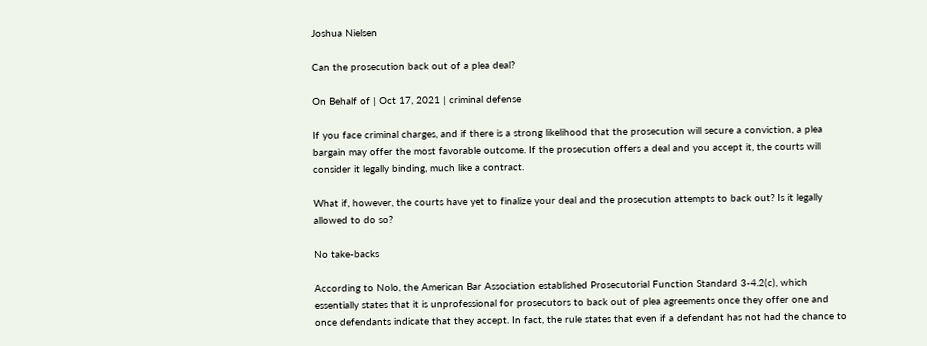Joshua Nielsen

Can the prosecution back out of a plea deal?

On Behalf of | Oct 17, 2021 | criminal defense

If you face criminal charges, and if there is a strong likelihood that the prosecution will secure a conviction, a plea bargain may offer the most favorable outcome. If the prosecution offers a deal and you accept it, the courts will consider it legally binding, much like a contract.

What if, however, the courts have yet to finalize your deal and the prosecution attempts to back out? Is it legally allowed to do so?

No take-backs

According to Nolo, the American Bar Association established Prosecutorial Function Standard 3-4.2(c), which essentially states that it is unprofessional for prosecutors to back out of plea agreements once they offer one and once defendants indicate that they accept. In fact, the rule states that even if a defendant has not had the chance to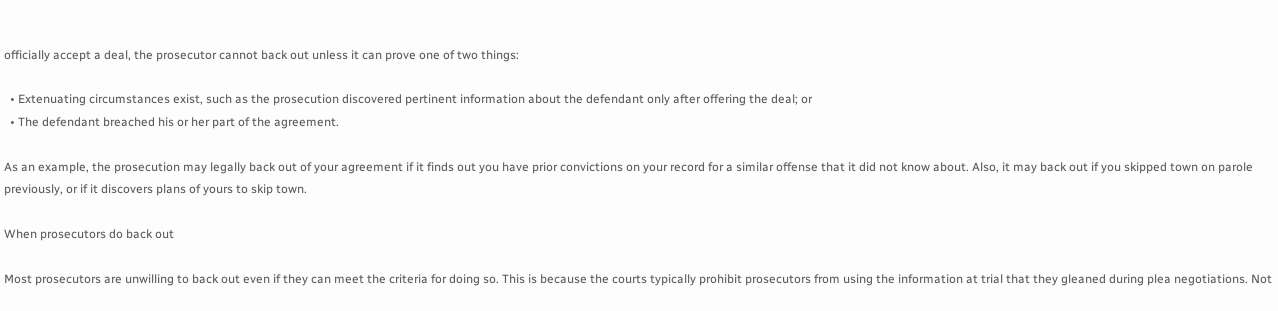officially accept a deal, the prosecutor cannot back out unless it can prove one of two things:

  • Extenuating circumstances exist, such as the prosecution discovered pertinent information about the defendant only after offering the deal; or
  • The defendant breached his or her part of the agreement.

As an example, the prosecution may legally back out of your agreement if it finds out you have prior convictions on your record for a similar offense that it did not know about. Also, it may back out if you skipped town on parole previously, or if it discovers plans of yours to skip town.

When prosecutors do back out

Most prosecutors are unwilling to back out even if they can meet the criteria for doing so. This is because the courts typically prohibit prosecutors from using the information at trial that they gleaned during plea negotiations. Not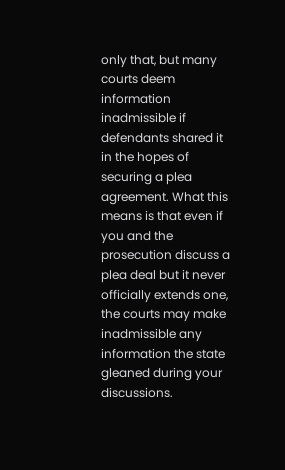only that, but many courts deem information inadmissible if defendants shared it in the hopes of securing a plea agreement. What this means is that even if you and the prosecution discuss a plea deal but it never officially extends one, the courts may make inadmissible any information the state gleaned during your discussions.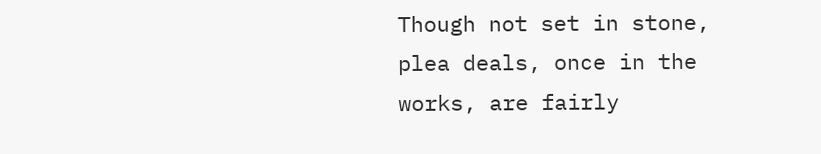Though not set in stone, plea deals, once in the works, are fairly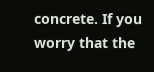concrete. If you worry that the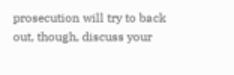prosecution will try to back out, though, discuss your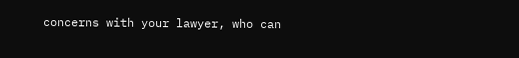concerns with your lawyer, who can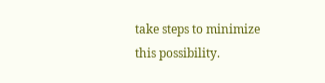take steps to minimize this possibility.